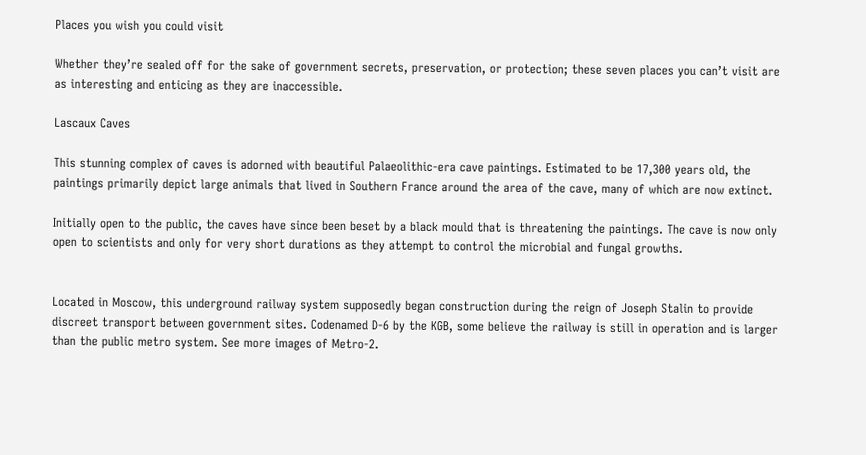Places you wish you could visit

Whether they’re sealed off for the sake of government secrets, preservation, or protection; these seven places you can’t visit are as interesting and enticing as they are inaccessible.

Lascaux Caves

This stunning complex of caves is adorned with beautiful Palaeolithic-era cave paintings. Estimated to be 17,300 years old, the paintings primarily depict large animals that lived in Southern France around the area of the cave, many of which are now extinct.

Initially open to the public, the caves have since been beset by a black mould that is threatening the paintings. The cave is now only open to scientists and only for very short durations as they attempt to control the microbial and fungal growths.


Located in Moscow, this underground railway system supposedly began construction during the reign of Joseph Stalin to provide discreet transport between government sites. Codenamed D-6 by the KGB, some believe the railway is still in operation and is larger than the public metro system. See more images of Metro-2.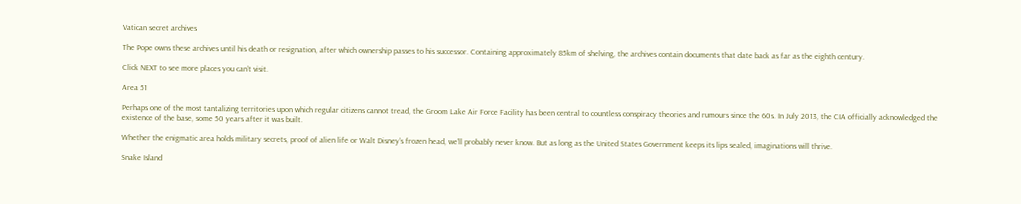Vatican secret archives

The Pope owns these archives until his death or resignation, after which ownership passes to his successor. Containing approximately 85km of shelving, the archives contain documents that date back as far as the eighth century.

Click NEXT to see more places you can’t visit.

Area 51

Perhaps one of the most tantalizing territories upon which regular citizens cannot tread, the Groom Lake Air Force Facility has been central to countless conspiracy theories and rumours since the 60s. In July 2013, the CIA officially acknowledged the existence of the base, some 50 years after it was built.

Whether the enigmatic area holds military secrets, proof of alien life or Walt Disney’s frozen head, we’ll probably never know. But as long as the United States Government keeps its lips sealed, imaginations will thrive.

Snake Island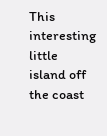This interesting little island off the coast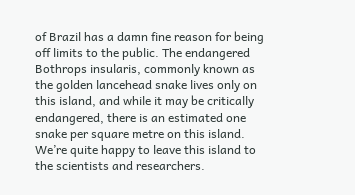of Brazil has a damn fine reason for being off limits to the public. The endangered Bothrops insularis, commonly known as the golden lancehead snake lives only on this island, and while it may be critically endangered, there is an estimated one snake per square metre on this island. We’re quite happy to leave this island to the scientists and researchers.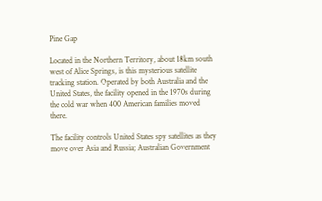Pine Gap

Located in the Northern Territory, about 18km south west of Alice Springs, is this mysterious satellite tracking station. Operated by both Australia and the United States, the facility opened in the 1970s during the cold war when 400 American families moved there.

The facility controls United States spy satellites as they move over Asia and Russia; Australian Government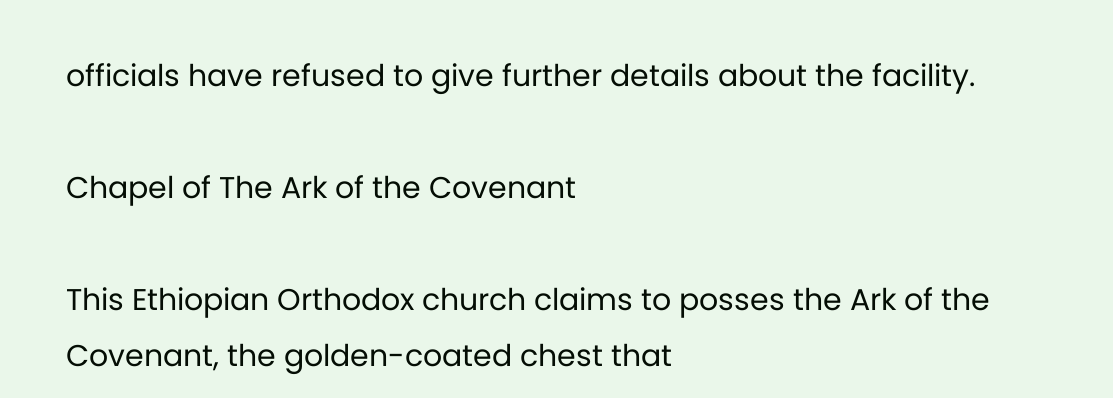officials have refused to give further details about the facility.

Chapel of The Ark of the Covenant

This Ethiopian Orthodox church claims to posses the Ark of the Covenant, the golden-coated chest that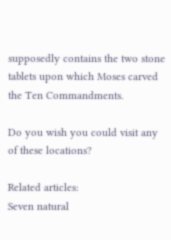supposedly contains the two stone tablets upon which Moses carved the Ten Commandments.

Do you wish you could visit any of these locations?

Related articles:
Seven natural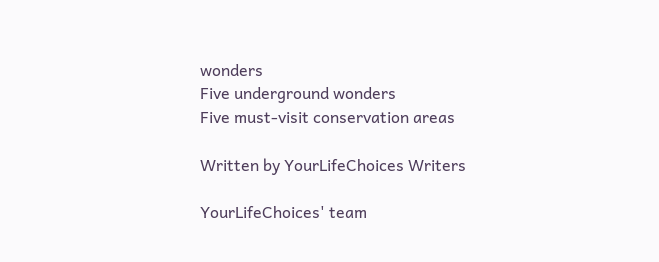wonders
Five underground wonders
Five must-visit conservation areas

Written by YourLifeChoices Writers

YourLifeChoices' team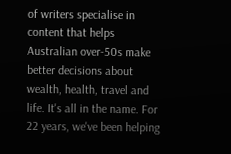of writers specialise in content that helps Australian over-50s make better decisions about wealth, health, travel and life. It's all in the name. For 22 years, we've been helping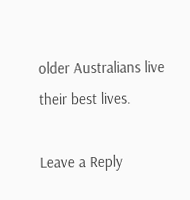older Australians live their best lives.

Leave a Reply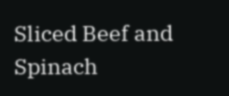Sliced Beef and Spinach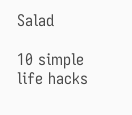Salad

10 simple life hacks